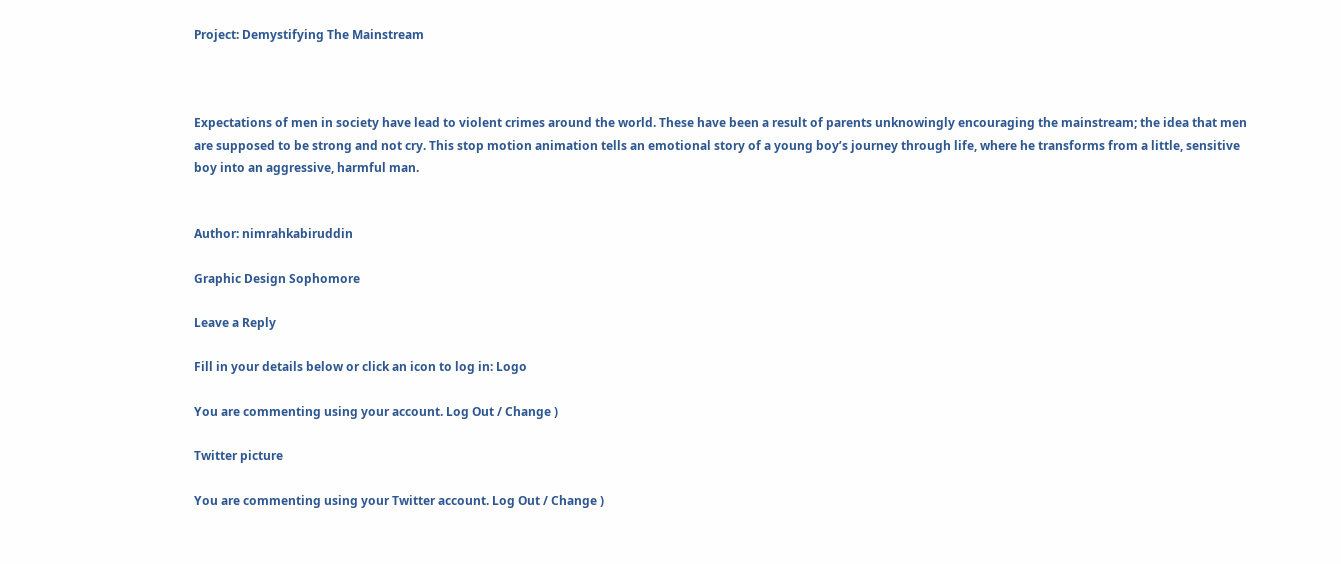Project: Demystifying The Mainstream



Expectations of men in society have lead to violent crimes around the world. These have been a result of parents unknowingly encouraging the mainstream; the idea that men are supposed to be strong and not cry. This stop motion animation tells an emotional story of a young boy’s journey through life, where he transforms from a little, sensitive boy into an aggressive, harmful man.


Author: nimrahkabiruddin

Graphic Design Sophomore

Leave a Reply

Fill in your details below or click an icon to log in: Logo

You are commenting using your account. Log Out / Change )

Twitter picture

You are commenting using your Twitter account. Log Out / Change )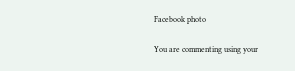Facebook photo

You are commenting using your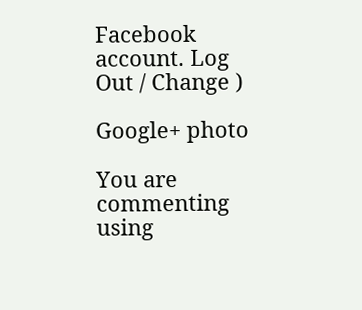Facebook account. Log Out / Change )

Google+ photo

You are commenting using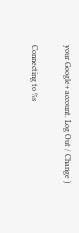your Google+ account. Log Out / Change )

Connecting to %s